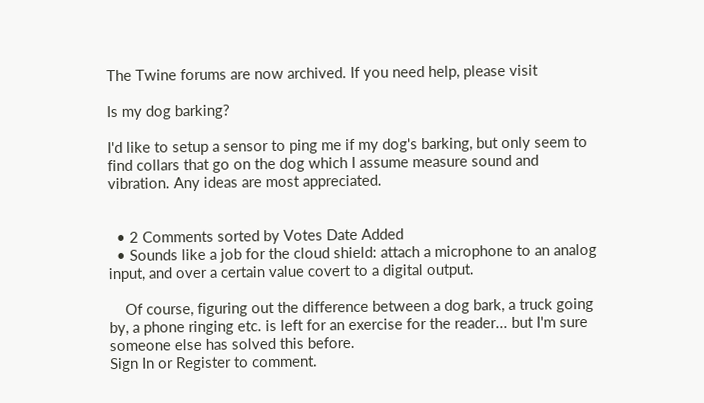The Twine forums are now archived. If you need help, please visit

Is my dog barking?

I'd like to setup a sensor to ping me if my dog's barking, but only seem to find collars that go on the dog which I assume measure sound and vibration. Any ideas are most appreciated.


  • 2 Comments sorted by Votes Date Added
  • Sounds like a job for the cloud shield: attach a microphone to an analog input, and over a certain value covert to a digital output.

    Of course, figuring out the difference between a dog bark, a truck going by, a phone ringing etc. is left for an exercise for the reader... but I'm sure someone else has solved this before.
Sign In or Register to comment.